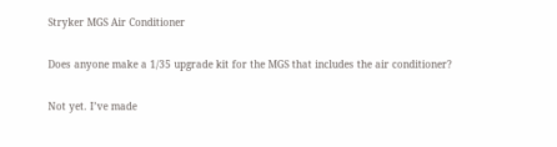Stryker MGS Air Conditioner

Does anyone make a 1/35 upgrade kit for the MGS that includes the air conditioner?

Not yet. I’ve made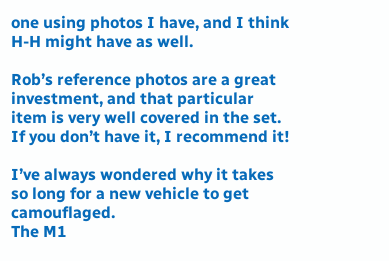one using photos I have, and I think H-H might have as well.

Rob’s reference photos are a great investment, and that particular item is very well covered in the set. If you don’t have it, I recommend it!

I’ve always wondered why it takes so long for a new vehicle to get camouflaged.
The M1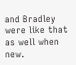and Bradley were like that as well when new.